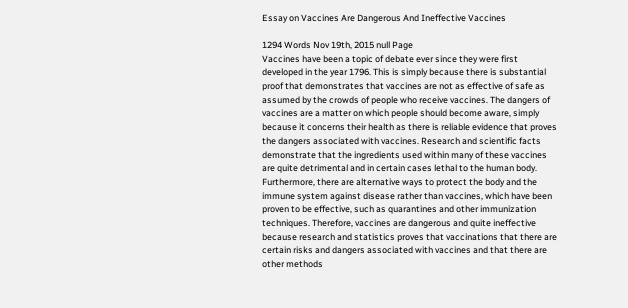Essay on Vaccines Are Dangerous And Ineffective Vaccines

1294 Words Nov 19th, 2015 null Page
Vaccines have been a topic of debate ever since they were first developed in the year 1796. This is simply because there is substantial proof that demonstrates that vaccines are not as effective of safe as assumed by the crowds of people who receive vaccines. The dangers of vaccines are a matter on which people should become aware, simply because it concerns their health as there is reliable evidence that proves the dangers associated with vaccines. Research and scientific facts demonstrate that the ingredients used within many of these vaccines are quite detrimental and in certain cases lethal to the human body. Furthermore, there are alternative ways to protect the body and the immune system against disease rather than vaccines, which have been proven to be effective, such as quarantines and other immunization techniques. Therefore, vaccines are dangerous and quite ineffective because research and statistics proves that vaccinations that there are certain risks and dangers associated with vaccines and that there are other methods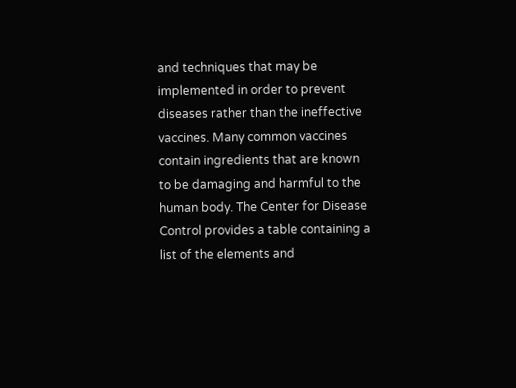and techniques that may be implemented in order to prevent diseases rather than the ineffective vaccines. Many common vaccines contain ingredients that are known to be damaging and harmful to the human body. The Center for Disease Control provides a table containing a list of the elements and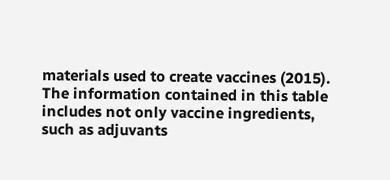materials used to create vaccines (2015). The information contained in this table includes not only vaccine ingredients, such as adjuvants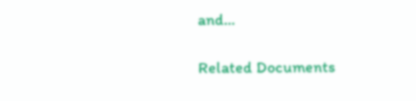and…

Related Documents